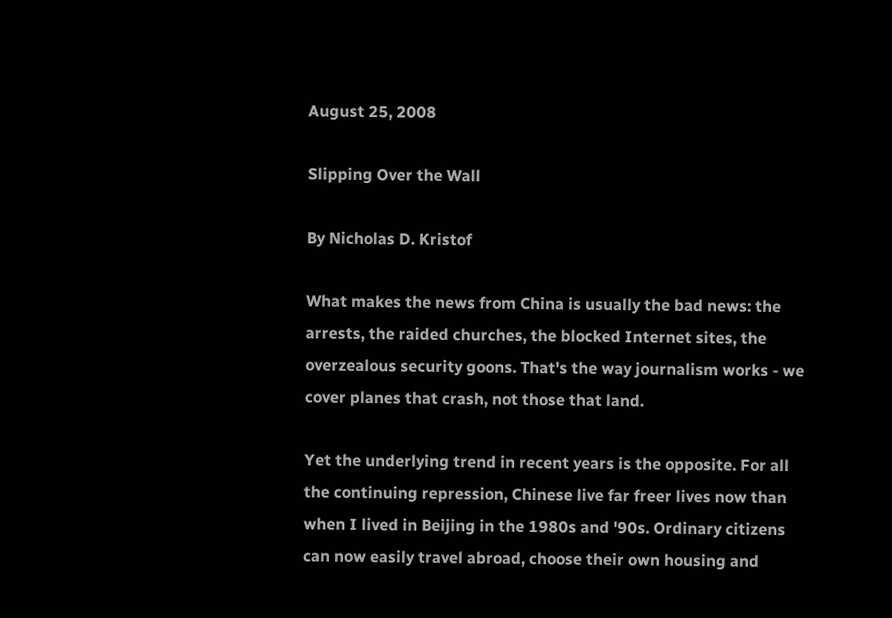August 25, 2008

Slipping Over the Wall

By Nicholas D. Kristof

What makes the news from China is usually the bad news: the arrests, the raided churches, the blocked Internet sites, the overzealous security goons. That's the way journalism works - we cover planes that crash, not those that land.

Yet the underlying trend in recent years is the opposite. For all the continuing repression, Chinese live far freer lives now than when I lived in Beijing in the 1980s and '90s. Ordinary citizens can now easily travel abroad, choose their own housing and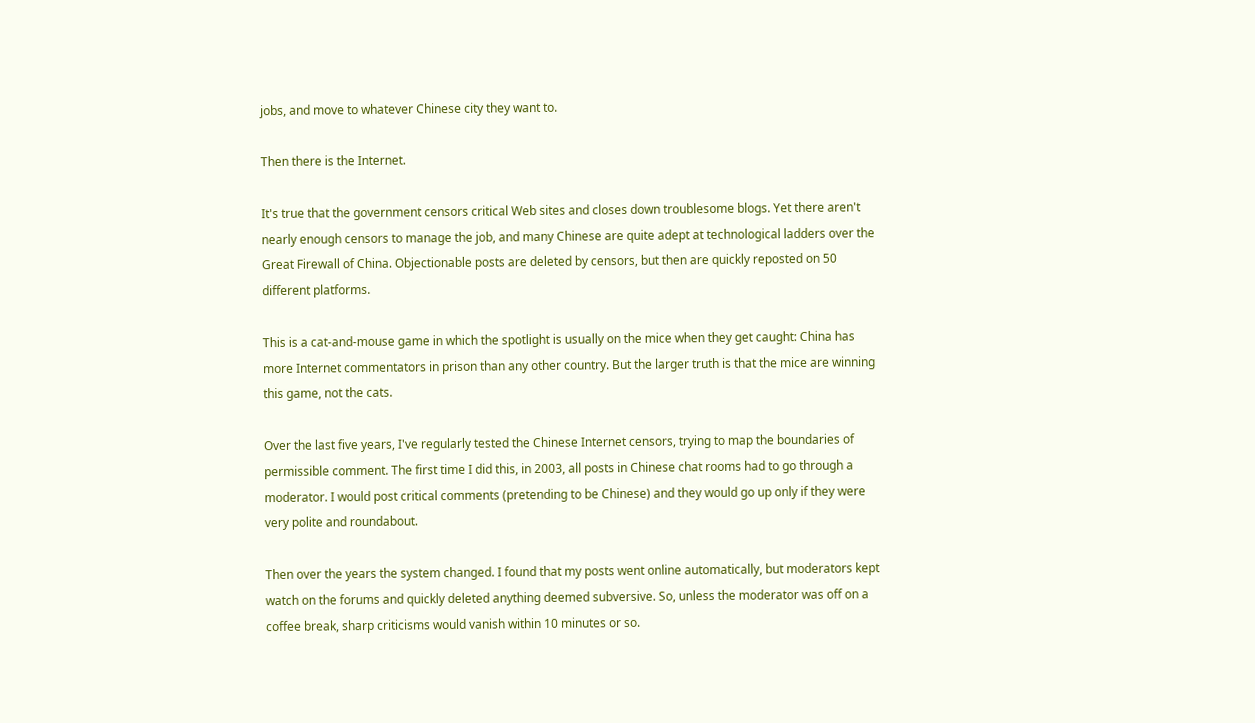jobs, and move to whatever Chinese city they want to.

Then there is the Internet.

It's true that the government censors critical Web sites and closes down troublesome blogs. Yet there aren't nearly enough censors to manage the job, and many Chinese are quite adept at technological ladders over the Great Firewall of China. Objectionable posts are deleted by censors, but then are quickly reposted on 50 different platforms.

This is a cat-and-mouse game in which the spotlight is usually on the mice when they get caught: China has more Internet commentators in prison than any other country. But the larger truth is that the mice are winning this game, not the cats.

Over the last five years, I've regularly tested the Chinese Internet censors, trying to map the boundaries of permissible comment. The first time I did this, in 2003, all posts in Chinese chat rooms had to go through a moderator. I would post critical comments (pretending to be Chinese) and they would go up only if they were very polite and roundabout.

Then over the years the system changed. I found that my posts went online automatically, but moderators kept watch on the forums and quickly deleted anything deemed subversive. So, unless the moderator was off on a coffee break, sharp criticisms would vanish within 10 minutes or so.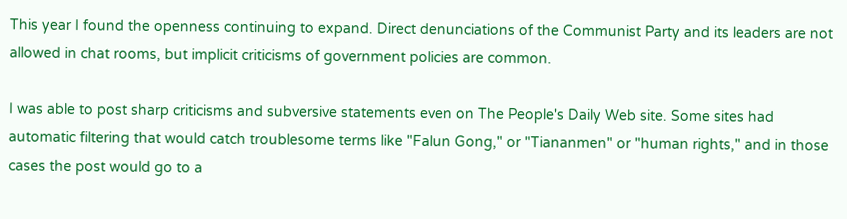This year I found the openness continuing to expand. Direct denunciations of the Communist Party and its leaders are not allowed in chat rooms, but implicit criticisms of government policies are common.

I was able to post sharp criticisms and subversive statements even on The People's Daily Web site. Some sites had automatic filtering that would catch troublesome terms like "Falun Gong," or "Tiananmen" or "human rights," and in those cases the post would go to a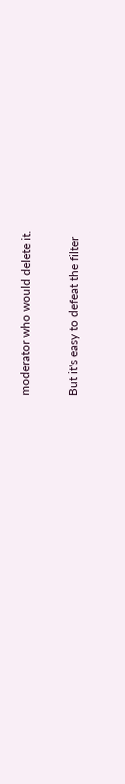moderator who would delete it.

But it's easy to defeat the filter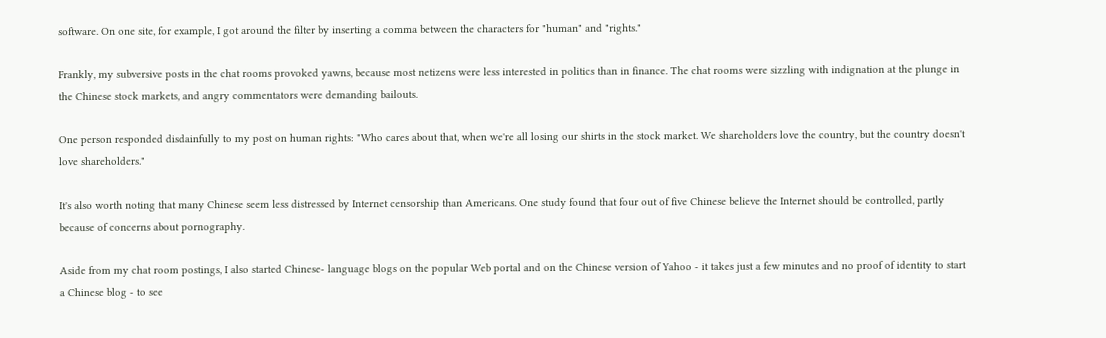software. On one site, for example, I got around the filter by inserting a comma between the characters for "human" and "rights."

Frankly, my subversive posts in the chat rooms provoked yawns, because most netizens were less interested in politics than in finance. The chat rooms were sizzling with indignation at the plunge in the Chinese stock markets, and angry commentators were demanding bailouts.

One person responded disdainfully to my post on human rights: "Who cares about that, when we're all losing our shirts in the stock market. We shareholders love the country, but the country doesn't love shareholders."

It's also worth noting that many Chinese seem less distressed by Internet censorship than Americans. One study found that four out of five Chinese believe the Internet should be controlled, partly because of concerns about pornography.

Aside from my chat room postings, I also started Chinese- language blogs on the popular Web portal and on the Chinese version of Yahoo - it takes just a few minutes and no proof of identity to start a Chinese blog - to see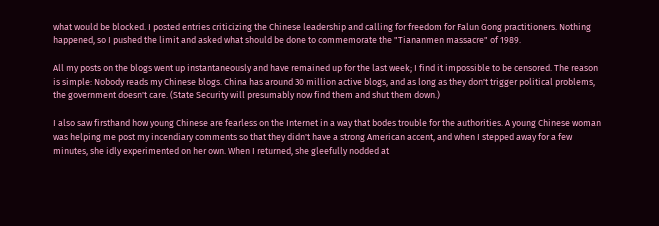what would be blocked. I posted entries criticizing the Chinese leadership and calling for freedom for Falun Gong practitioners. Nothing happened, so I pushed the limit and asked what should be done to commemorate the "Tiananmen massacre" of 1989.

All my posts on the blogs went up instantaneously and have remained up for the last week; I find it impossible to be censored. The reason is simple: Nobody reads my Chinese blogs. China has around 30 million active blogs, and as long as they don't trigger political problems, the government doesn't care. (State Security will presumably now find them and shut them down.)

I also saw firsthand how young Chinese are fearless on the Internet in a way that bodes trouble for the authorities. A young Chinese woman was helping me post my incendiary comments so that they didn't have a strong American accent, and when I stepped away for a few minutes, she idly experimented on her own. When I returned, she gleefully nodded at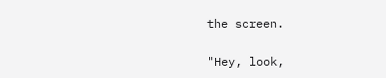the screen.

"Hey, look,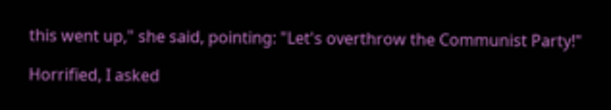this went up," she said, pointing: "Let's overthrow the Communist Party!"

Horrified, I asked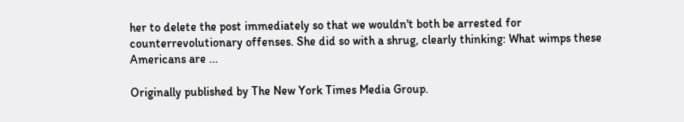her to delete the post immediately so that we wouldn't both be arrested for counterrevolutionary offenses. She did so with a shrug, clearly thinking: What wimps these Americans are ...

Originally published by The New York Times Media Group.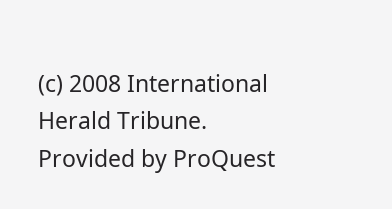(c) 2008 International Herald Tribune. Provided by ProQuest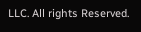LLC. All rights Reserved.